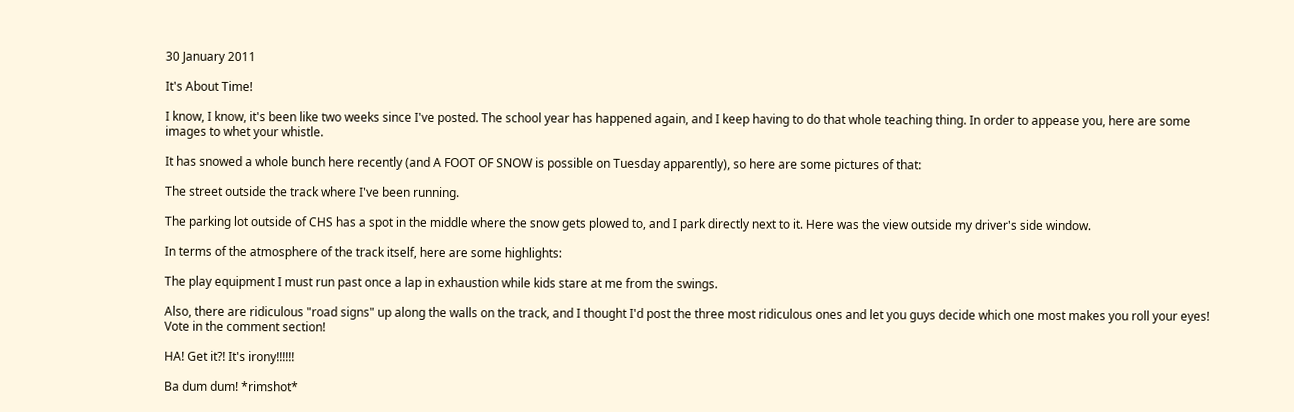30 January 2011

It's About Time!

I know, I know, it's been like two weeks since I've posted. The school year has happened again, and I keep having to do that whole teaching thing. In order to appease you, here are some images to whet your whistle.

It has snowed a whole bunch here recently (and A FOOT OF SNOW is possible on Tuesday apparently), so here are some pictures of that:

The street outside the track where I've been running.

The parking lot outside of CHS has a spot in the middle where the snow gets plowed to, and I park directly next to it. Here was the view outside my driver's side window.

In terms of the atmosphere of the track itself, here are some highlights:

The play equipment I must run past once a lap in exhaustion while kids stare at me from the swings.

Also, there are ridiculous "road signs" up along the walls on the track, and I thought I'd post the three most ridiculous ones and let you guys decide which one most makes you roll your eyes! Vote in the comment section!

HA! Get it?! It's irony!!!!!!

Ba dum dum! *rimshot*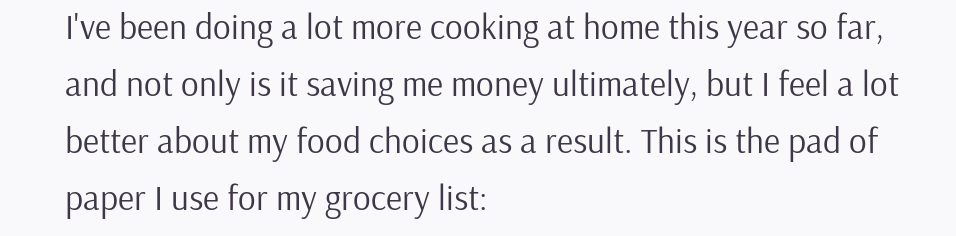I've been doing a lot more cooking at home this year so far, and not only is it saving me money ultimately, but I feel a lot better about my food choices as a result. This is the pad of paper I use for my grocery list: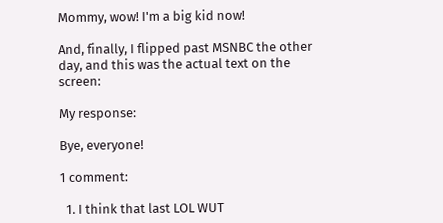Mommy, wow! I'm a big kid now!

And, finally, I flipped past MSNBC the other day, and this was the actual text on the screen:

My response:

Bye, everyone!

1 comment:

  1. I think that last LOL WUT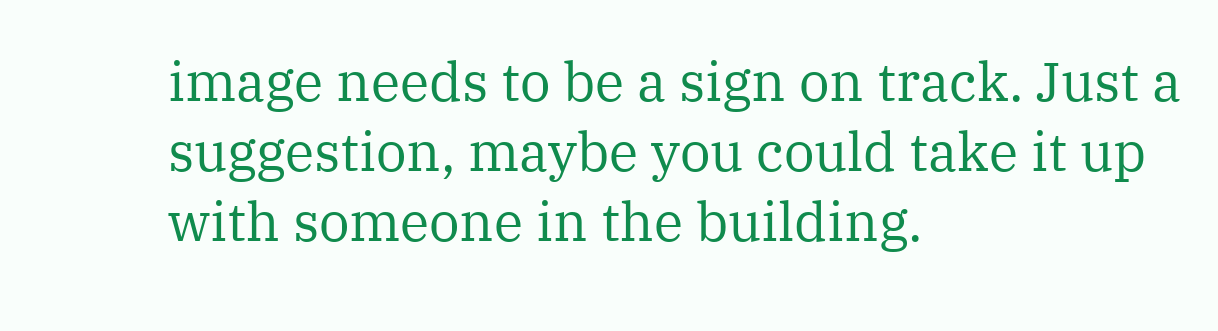image needs to be a sign on track. Just a suggestion, maybe you could take it up with someone in the building.